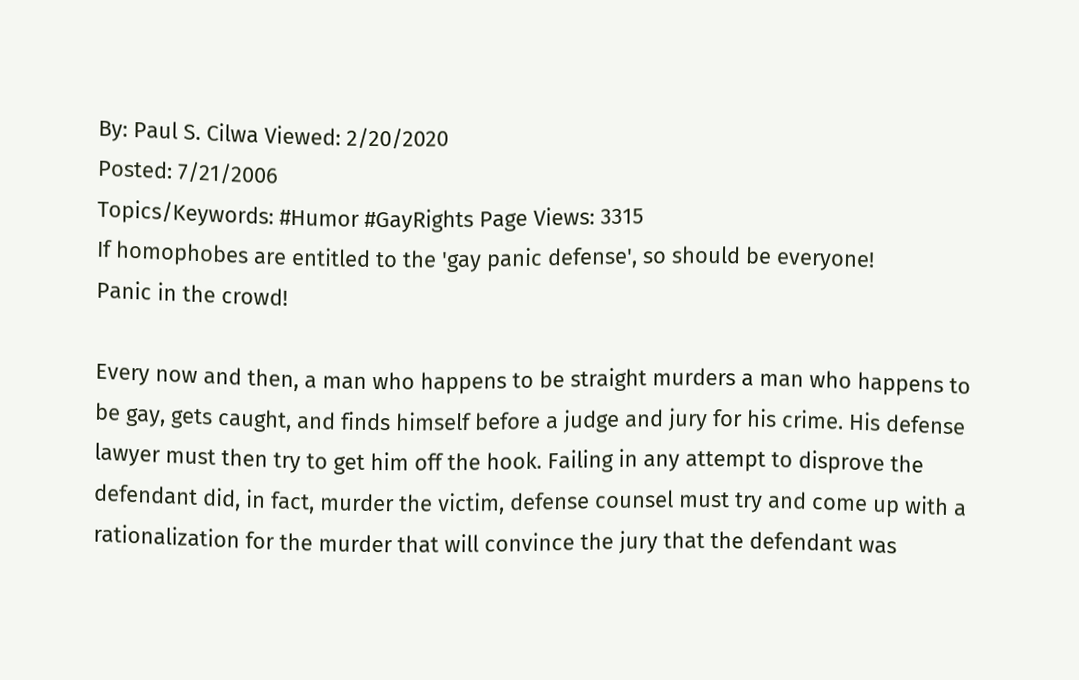By: Paul S. Cilwa Viewed: 2/20/2020
Posted: 7/21/2006
Topics/Keywords: #Humor #GayRights Page Views: 3315
If homophobes are entitled to the 'gay panic defense', so should be everyone!
Panic in the crowd!

Every now and then, a man who happens to be straight murders a man who happens to be gay, gets caught, and finds himself before a judge and jury for his crime. His defense lawyer must then try to get him off the hook. Failing in any attempt to disprove the defendant did, in fact, murder the victim, defense counsel must try and come up with a rationalization for the murder that will convince the jury that the defendant was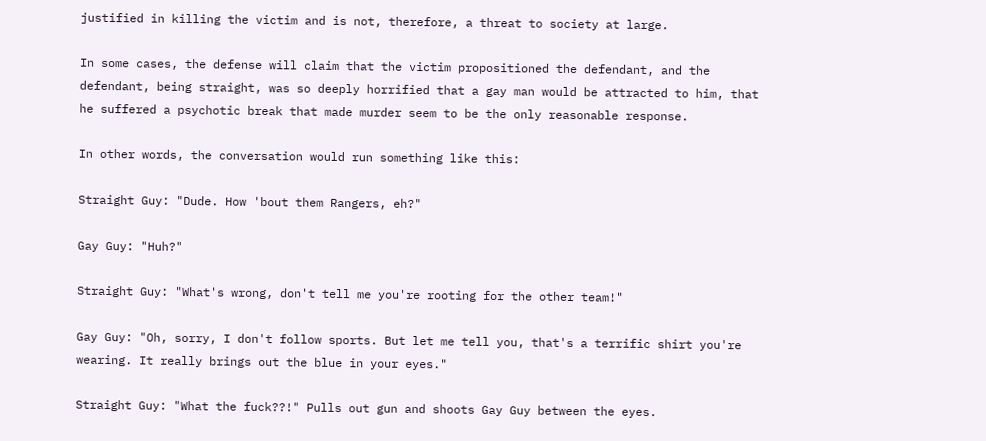justified in killing the victim and is not, therefore, a threat to society at large.

In some cases, the defense will claim that the victim propositioned the defendant, and the defendant, being straight, was so deeply horrified that a gay man would be attracted to him, that he suffered a psychotic break that made murder seem to be the only reasonable response.

In other words, the conversation would run something like this:

Straight Guy: "Dude. How 'bout them Rangers, eh?"

Gay Guy: "Huh?"

Straight Guy: "What's wrong, don't tell me you're rooting for the other team!"

Gay Guy: "Oh, sorry, I don't follow sports. But let me tell you, that's a terrific shirt you're wearing. It really brings out the blue in your eyes."

Straight Guy: "What the fuck??!" Pulls out gun and shoots Gay Guy between the eyes.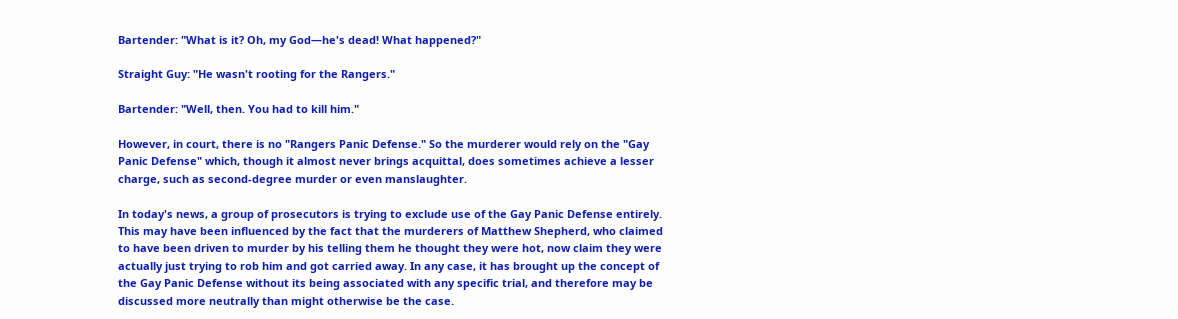Bartender: "What is it? Oh, my God—he's dead! What happened?"

Straight Guy: "He wasn't rooting for the Rangers."

Bartender: "Well, then. You had to kill him."

However, in court, there is no "Rangers Panic Defense." So the murderer would rely on the "Gay Panic Defense" which, though it almost never brings acquittal, does sometimes achieve a lesser charge, such as second-degree murder or even manslaughter.

In today's news, a group of prosecutors is trying to exclude use of the Gay Panic Defense entirely. This may have been influenced by the fact that the murderers of Matthew Shepherd, who claimed to have been driven to murder by his telling them he thought they were hot, now claim they were actually just trying to rob him and got carried away. In any case, it has brought up the concept of the Gay Panic Defense without its being associated with any specific trial, and therefore may be discussed more neutrally than might otherwise be the case.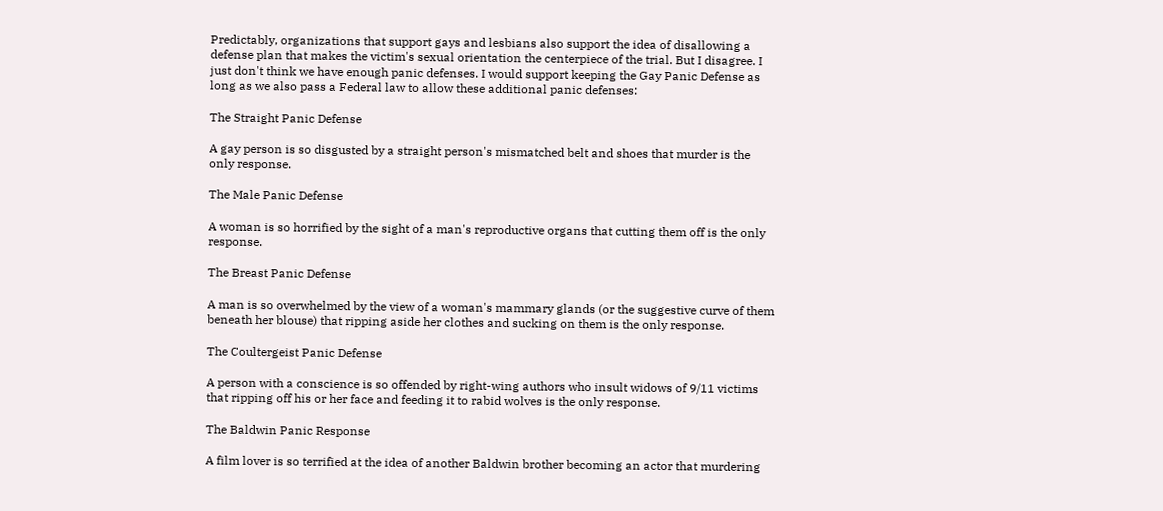Predictably, organizations that support gays and lesbians also support the idea of disallowing a defense plan that makes the victim's sexual orientation the centerpiece of the trial. But I disagree. I just don't think we have enough panic defenses. I would support keeping the Gay Panic Defense as long as we also pass a Federal law to allow these additional panic defenses:

The Straight Panic Defense

A gay person is so disgusted by a straight person's mismatched belt and shoes that murder is the only response.

The Male Panic Defense

A woman is so horrified by the sight of a man's reproductive organs that cutting them off is the only response.

The Breast Panic Defense

A man is so overwhelmed by the view of a woman's mammary glands (or the suggestive curve of them beneath her blouse) that ripping aside her clothes and sucking on them is the only response.

The Coultergeist Panic Defense

A person with a conscience is so offended by right-wing authors who insult widows of 9/11 victims that ripping off his or her face and feeding it to rabid wolves is the only response.

The Baldwin Panic Response

A film lover is so terrified at the idea of another Baldwin brother becoming an actor that murdering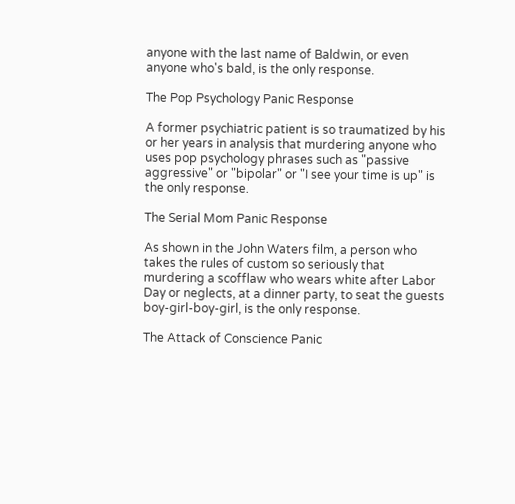anyone with the last name of Baldwin, or even anyone who's bald, is the only response.

The Pop Psychology Panic Response

A former psychiatric patient is so traumatized by his or her years in analysis that murdering anyone who uses pop psychology phrases such as "passive aggressive" or "bipolar" or "I see your time is up" is the only response.

The Serial Mom Panic Response

As shown in the John Waters film, a person who takes the rules of custom so seriously that murdering a scofflaw who wears white after Labor Day or neglects, at a dinner party, to seat the guests boy-girl-boy-girl, is the only response.

The Attack of Conscience Panic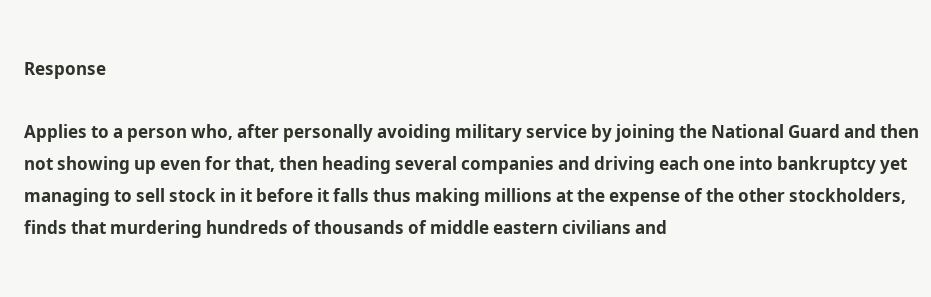Response

Applies to a person who, after personally avoiding military service by joining the National Guard and then not showing up even for that, then heading several companies and driving each one into bankruptcy yet managing to sell stock in it before it falls thus making millions at the expense of the other stockholders, finds that murdering hundreds of thousands of middle eastern civilians and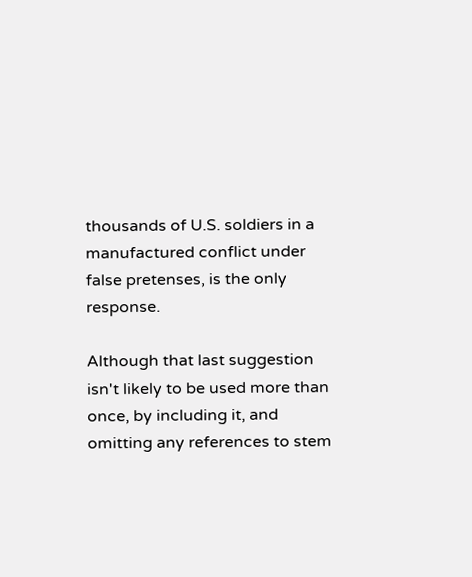thousands of U.S. soldiers in a manufactured conflict under false pretenses, is the only response.

Although that last suggestion isn't likely to be used more than once, by including it, and omitting any references to stem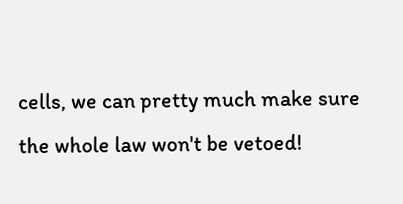cells, we can pretty much make sure the whole law won't be vetoed!